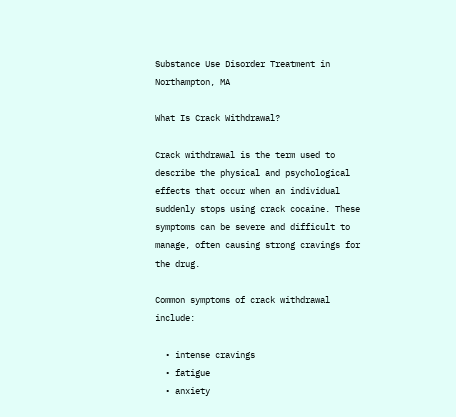Substance Use Disorder Treatment in Northampton, MA

What Is Crack Withdrawal?

Crack withdrawal is the term used to describe the physical and psychological effects that occur when an individual suddenly stops using crack cocaine. These symptoms can be severe and difficult to manage, often causing strong cravings for the drug.

Common symptoms of crack withdrawal include:

  • intense cravings
  • fatigue
  • anxiety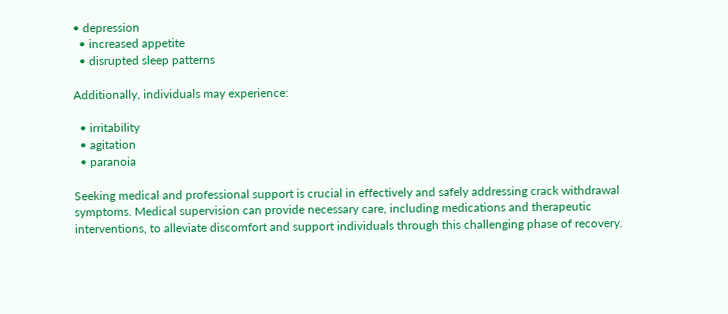• depression
  • increased appetite
  • disrupted sleep patterns

Additionally, individuals may experience:

  • irritability
  • agitation
  • paranoia

Seeking medical and professional support is crucial in effectively and safely addressing crack withdrawal symptoms. Medical supervision can provide necessary care, including medications and therapeutic interventions, to alleviate discomfort and support individuals through this challenging phase of recovery.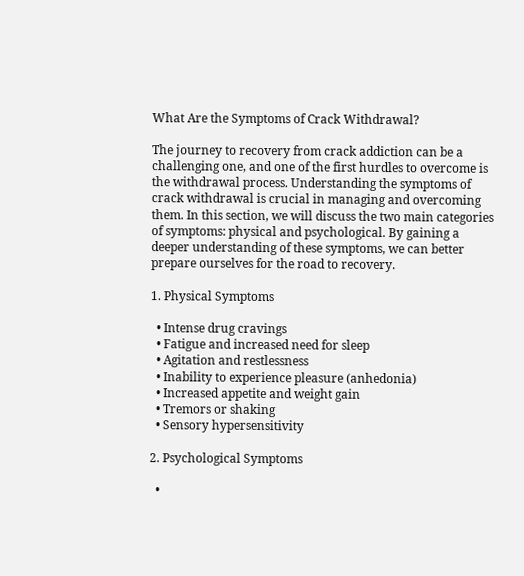What Are the Symptoms of Crack Withdrawal?

The journey to recovery from crack addiction can be a challenging one, and one of the first hurdles to overcome is the withdrawal process. Understanding the symptoms of crack withdrawal is crucial in managing and overcoming them. In this section, we will discuss the two main categories of symptoms: physical and psychological. By gaining a deeper understanding of these symptoms, we can better prepare ourselves for the road to recovery.

1. Physical Symptoms

  • Intense drug cravings
  • Fatigue and increased need for sleep
  • Agitation and restlessness
  • Inability to experience pleasure (anhedonia)
  • Increased appetite and weight gain
  • Tremors or shaking
  • Sensory hypersensitivity

2. Psychological Symptoms

  •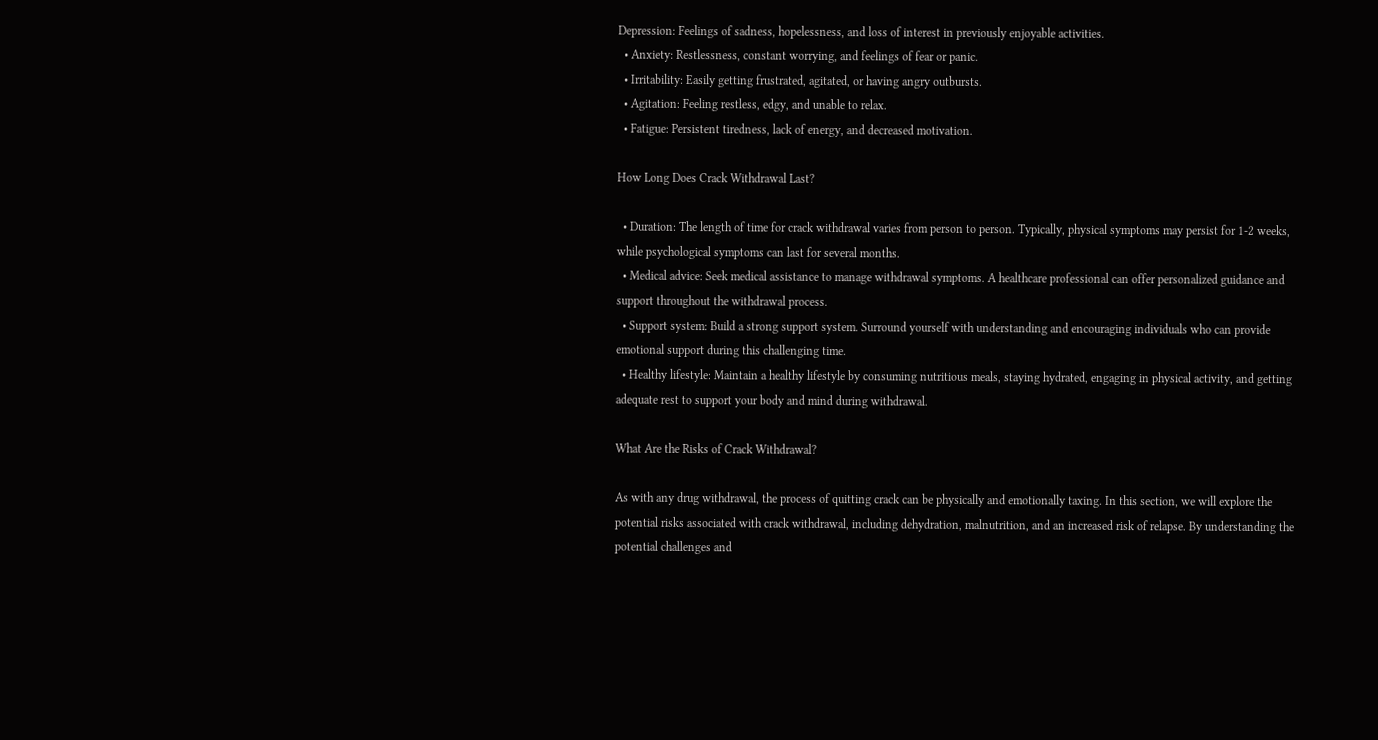Depression: Feelings of sadness, hopelessness, and loss of interest in previously enjoyable activities.
  • Anxiety: Restlessness, constant worrying, and feelings of fear or panic.
  • Irritability: Easily getting frustrated, agitated, or having angry outbursts.
  • Agitation: Feeling restless, edgy, and unable to relax.
  • Fatigue: Persistent tiredness, lack of energy, and decreased motivation.

How Long Does Crack Withdrawal Last?

  • Duration: The length of time for crack withdrawal varies from person to person. Typically, physical symptoms may persist for 1-2 weeks, while psychological symptoms can last for several months.
  • Medical advice: Seek medical assistance to manage withdrawal symptoms. A healthcare professional can offer personalized guidance and support throughout the withdrawal process.
  • Support system: Build a strong support system. Surround yourself with understanding and encouraging individuals who can provide emotional support during this challenging time.
  • Healthy lifestyle: Maintain a healthy lifestyle by consuming nutritious meals, staying hydrated, engaging in physical activity, and getting adequate rest to support your body and mind during withdrawal.

What Are the Risks of Crack Withdrawal?

As with any drug withdrawal, the process of quitting crack can be physically and emotionally taxing. In this section, we will explore the potential risks associated with crack withdrawal, including dehydration, malnutrition, and an increased risk of relapse. By understanding the potential challenges and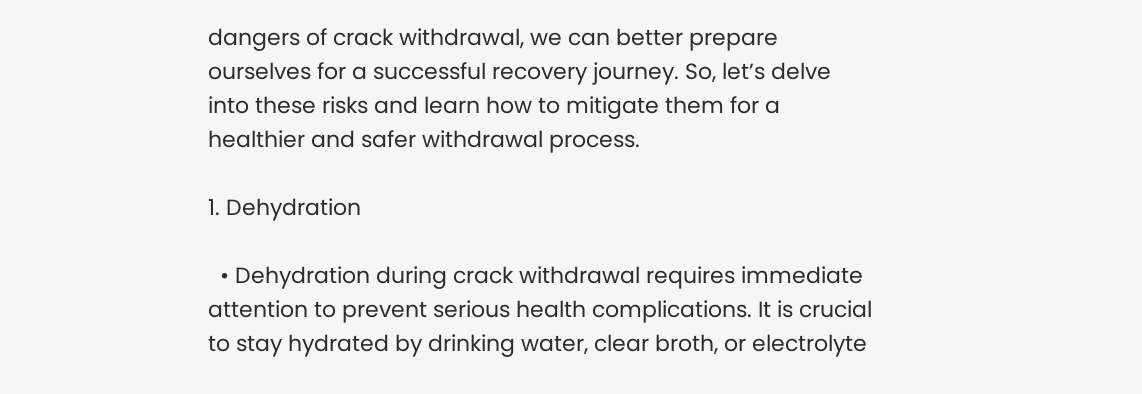dangers of crack withdrawal, we can better prepare ourselves for a successful recovery journey. So, let’s delve into these risks and learn how to mitigate them for a healthier and safer withdrawal process.

1. Dehydration

  • Dehydration during crack withdrawal requires immediate attention to prevent serious health complications. It is crucial to stay hydrated by drinking water, clear broth, or electrolyte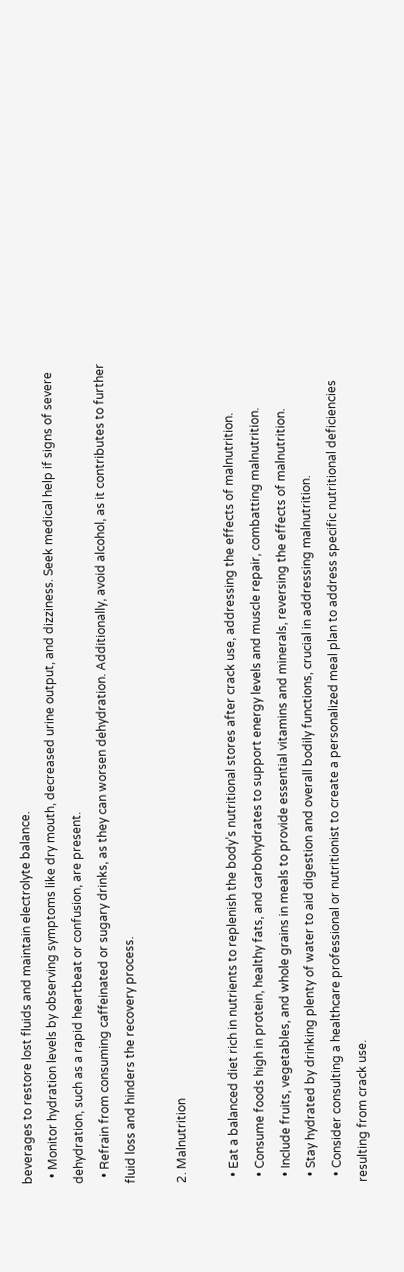beverages to restore lost fluids and maintain electrolyte balance.
  • Monitor hydration levels by observing symptoms like dry mouth, decreased urine output, and dizziness. Seek medical help if signs of severe dehydration, such as a rapid heartbeat or confusion, are present.
  • Refrain from consuming caffeinated or sugary drinks, as they can worsen dehydration. Additionally, avoid alcohol, as it contributes to further fluid loss and hinders the recovery process.

2. Malnutrition

  • Eat a balanced diet rich in nutrients to replenish the body’s nutritional stores after crack use, addressing the effects of malnutrition.
  • Consume foods high in protein, healthy fats, and carbohydrates to support energy levels and muscle repair, combatting malnutrition.
  • Include fruits, vegetables, and whole grains in meals to provide essential vitamins and minerals, reversing the effects of malnutrition.
  • Stay hydrated by drinking plenty of water to aid digestion and overall bodily functions, crucial in addressing malnutrition.
  • Consider consulting a healthcare professional or nutritionist to create a personalized meal plan to address specific nutritional deficiencies resulting from crack use.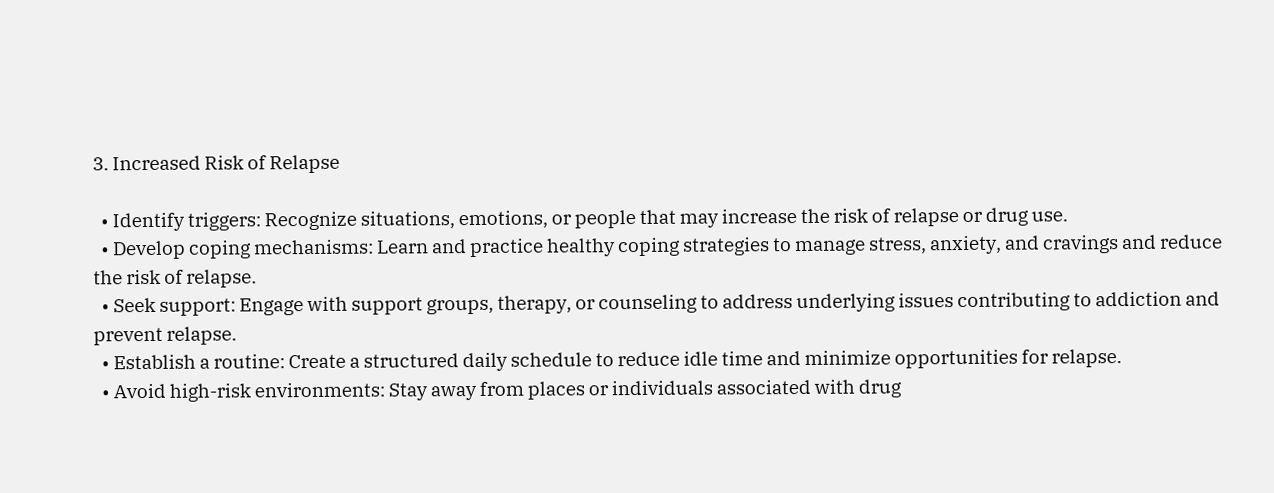3. Increased Risk of Relapse

  • Identify triggers: Recognize situations, emotions, or people that may increase the risk of relapse or drug use.
  • Develop coping mechanisms: Learn and practice healthy coping strategies to manage stress, anxiety, and cravings and reduce the risk of relapse.
  • Seek support: Engage with support groups, therapy, or counseling to address underlying issues contributing to addiction and prevent relapse.
  • Establish a routine: Create a structured daily schedule to reduce idle time and minimize opportunities for relapse.
  • Avoid high-risk environments: Stay away from places or individuals associated with drug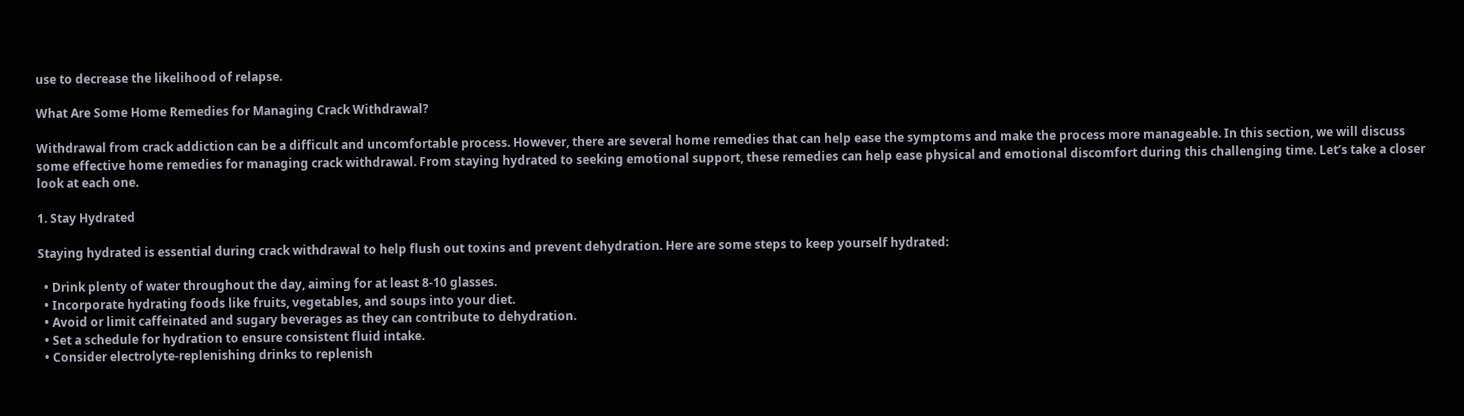use to decrease the likelihood of relapse.

What Are Some Home Remedies for Managing Crack Withdrawal?

Withdrawal from crack addiction can be a difficult and uncomfortable process. However, there are several home remedies that can help ease the symptoms and make the process more manageable. In this section, we will discuss some effective home remedies for managing crack withdrawal. From staying hydrated to seeking emotional support, these remedies can help ease physical and emotional discomfort during this challenging time. Let’s take a closer look at each one.

1. Stay Hydrated

Staying hydrated is essential during crack withdrawal to help flush out toxins and prevent dehydration. Here are some steps to keep yourself hydrated:

  • Drink plenty of water throughout the day, aiming for at least 8-10 glasses.
  • Incorporate hydrating foods like fruits, vegetables, and soups into your diet.
  • Avoid or limit caffeinated and sugary beverages as they can contribute to dehydration.
  • Set a schedule for hydration to ensure consistent fluid intake.
  • Consider electrolyte-replenishing drinks to replenish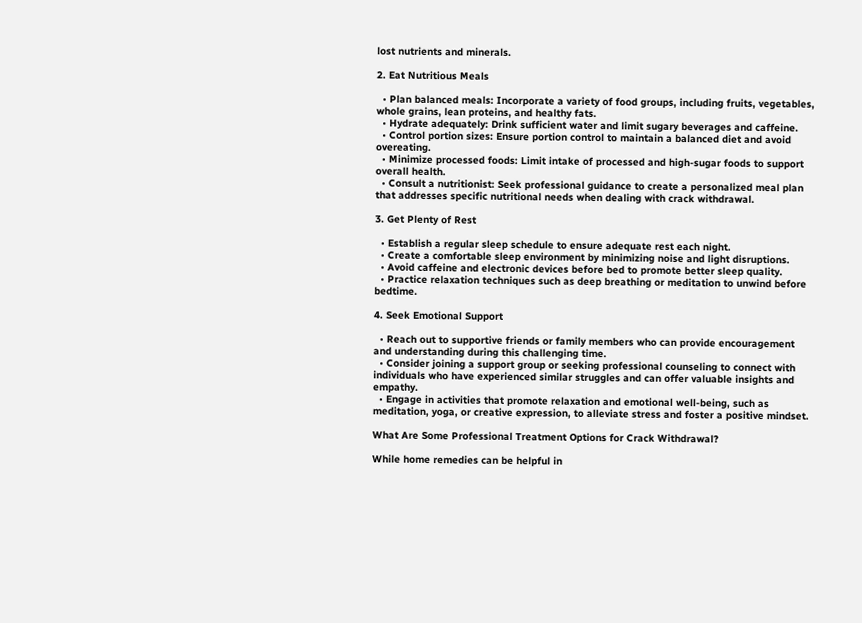lost nutrients and minerals.

2. Eat Nutritious Meals

  • Plan balanced meals: Incorporate a variety of food groups, including fruits, vegetables, whole grains, lean proteins, and healthy fats.
  • Hydrate adequately: Drink sufficient water and limit sugary beverages and caffeine.
  • Control portion sizes: Ensure portion control to maintain a balanced diet and avoid overeating.
  • Minimize processed foods: Limit intake of processed and high-sugar foods to support overall health.
  • Consult a nutritionist: Seek professional guidance to create a personalized meal plan that addresses specific nutritional needs when dealing with crack withdrawal.

3. Get Plenty of Rest

  • Establish a regular sleep schedule to ensure adequate rest each night.
  • Create a comfortable sleep environment by minimizing noise and light disruptions.
  • Avoid caffeine and electronic devices before bed to promote better sleep quality.
  • Practice relaxation techniques such as deep breathing or meditation to unwind before bedtime.

4. Seek Emotional Support

  • Reach out to supportive friends or family members who can provide encouragement and understanding during this challenging time.
  • Consider joining a support group or seeking professional counseling to connect with individuals who have experienced similar struggles and can offer valuable insights and empathy.
  • Engage in activities that promote relaxation and emotional well-being, such as meditation, yoga, or creative expression, to alleviate stress and foster a positive mindset.

What Are Some Professional Treatment Options for Crack Withdrawal?

While home remedies can be helpful in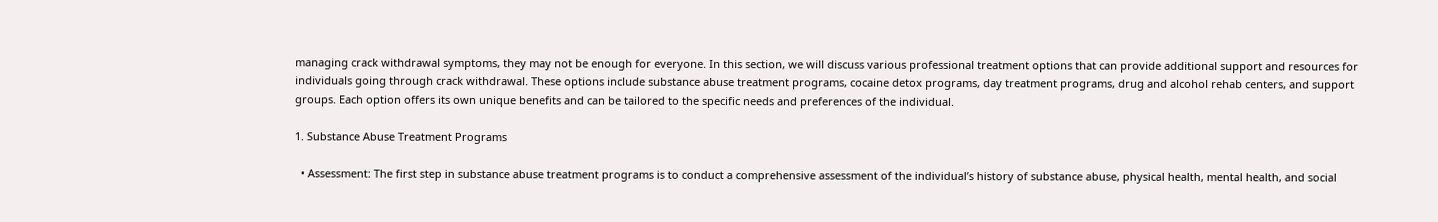managing crack withdrawal symptoms, they may not be enough for everyone. In this section, we will discuss various professional treatment options that can provide additional support and resources for individuals going through crack withdrawal. These options include substance abuse treatment programs, cocaine detox programs, day treatment programs, drug and alcohol rehab centers, and support groups. Each option offers its own unique benefits and can be tailored to the specific needs and preferences of the individual.

1. Substance Abuse Treatment Programs

  • Assessment: The first step in substance abuse treatment programs is to conduct a comprehensive assessment of the individual’s history of substance abuse, physical health, mental health, and social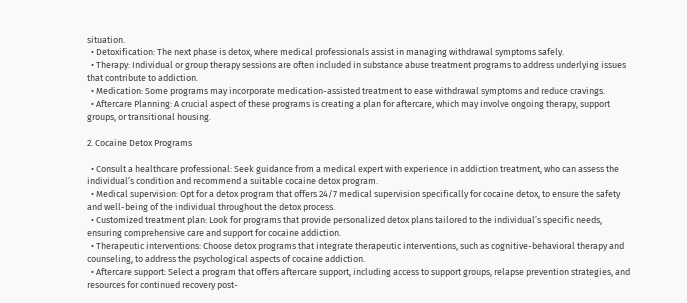situation.
  • Detoxification: The next phase is detox, where medical professionals assist in managing withdrawal symptoms safely.
  • Therapy: Individual or group therapy sessions are often included in substance abuse treatment programs to address underlying issues that contribute to addiction.
  • Medication: Some programs may incorporate medication-assisted treatment to ease withdrawal symptoms and reduce cravings.
  • Aftercare Planning: A crucial aspect of these programs is creating a plan for aftercare, which may involve ongoing therapy, support groups, or transitional housing.

2. Cocaine Detox Programs

  • Consult a healthcare professional: Seek guidance from a medical expert with experience in addiction treatment, who can assess the individual’s condition and recommend a suitable cocaine detox program.
  • Medical supervision: Opt for a detox program that offers 24/7 medical supervision specifically for cocaine detox, to ensure the safety and well-being of the individual throughout the detox process.
  • Customized treatment plan: Look for programs that provide personalized detox plans tailored to the individual’s specific needs, ensuring comprehensive care and support for cocaine addiction.
  • Therapeutic interventions: Choose detox programs that integrate therapeutic interventions, such as cognitive-behavioral therapy and counseling, to address the psychological aspects of cocaine addiction.
  • Aftercare support: Select a program that offers aftercare support, including access to support groups, relapse prevention strategies, and resources for continued recovery post-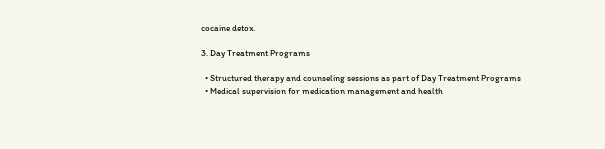cocaine detox.

3. Day Treatment Programs

  • Structured therapy and counseling sessions as part of Day Treatment Programs
  • Medical supervision for medication management and health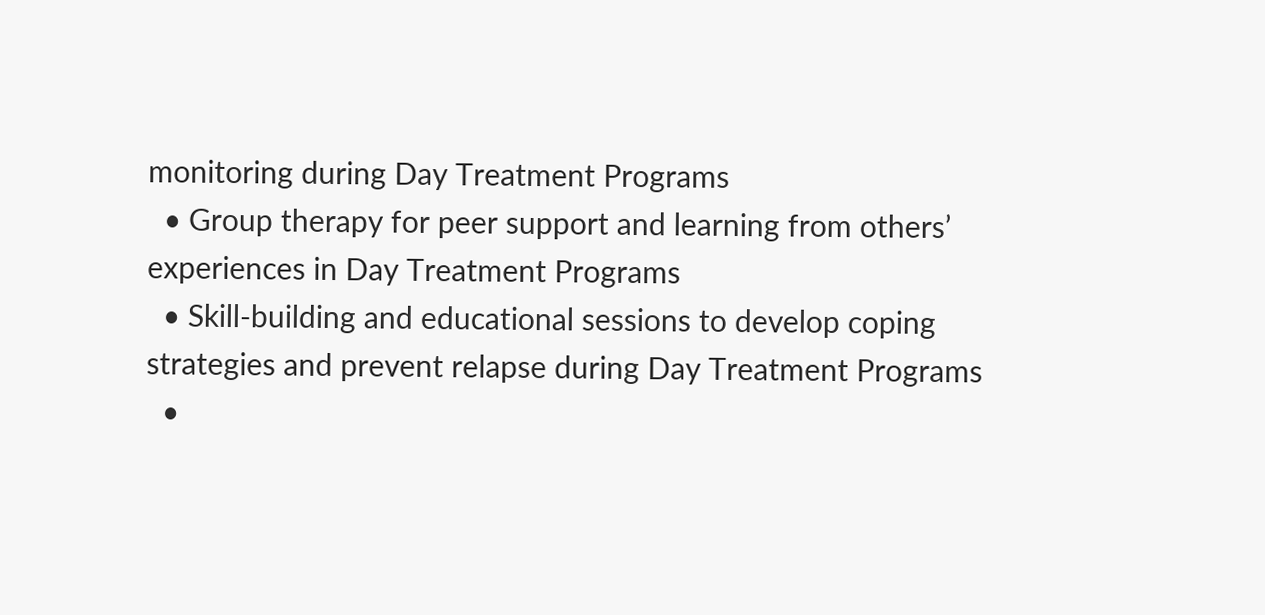monitoring during Day Treatment Programs
  • Group therapy for peer support and learning from others’ experiences in Day Treatment Programs
  • Skill-building and educational sessions to develop coping strategies and prevent relapse during Day Treatment Programs
  •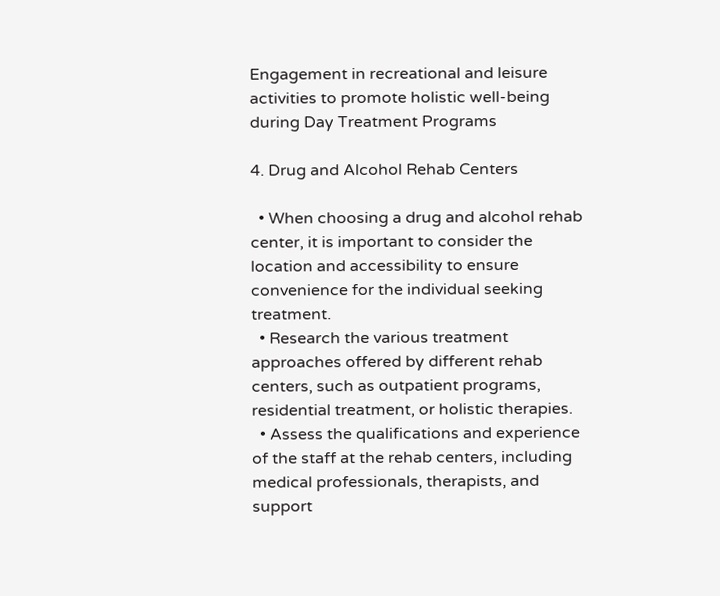Engagement in recreational and leisure activities to promote holistic well-being during Day Treatment Programs

4. Drug and Alcohol Rehab Centers

  • When choosing a drug and alcohol rehab center, it is important to consider the location and accessibility to ensure convenience for the individual seeking treatment.
  • Research the various treatment approaches offered by different rehab centers, such as outpatient programs, residential treatment, or holistic therapies.
  • Assess the qualifications and experience of the staff at the rehab centers, including medical professionals, therapists, and support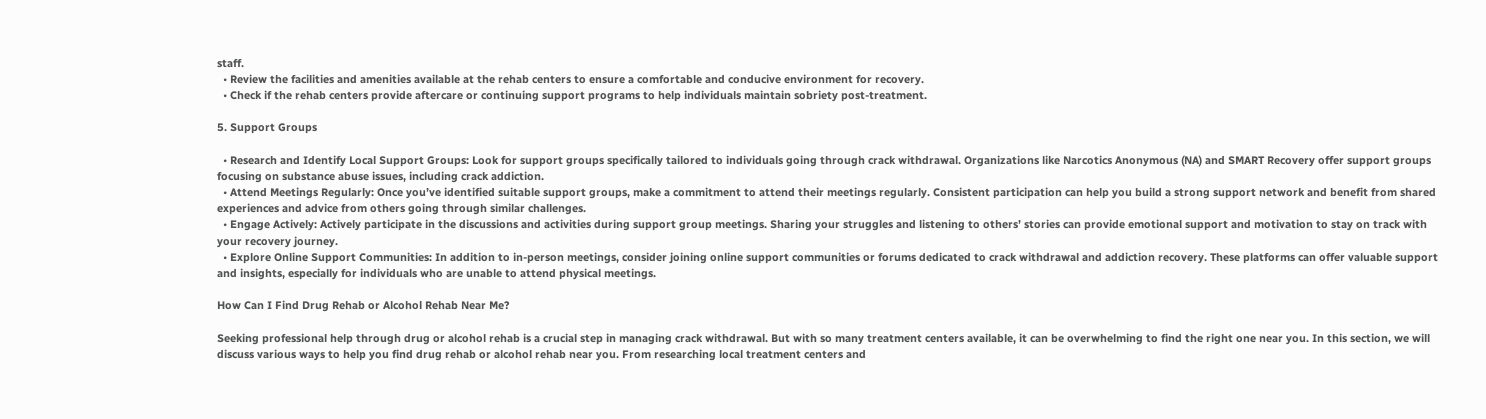staff.
  • Review the facilities and amenities available at the rehab centers to ensure a comfortable and conducive environment for recovery.
  • Check if the rehab centers provide aftercare or continuing support programs to help individuals maintain sobriety post-treatment.

5. Support Groups

  • Research and Identify Local Support Groups: Look for support groups specifically tailored to individuals going through crack withdrawal. Organizations like Narcotics Anonymous (NA) and SMART Recovery offer support groups focusing on substance abuse issues, including crack addiction.
  • Attend Meetings Regularly: Once you’ve identified suitable support groups, make a commitment to attend their meetings regularly. Consistent participation can help you build a strong support network and benefit from shared experiences and advice from others going through similar challenges.
  • Engage Actively: Actively participate in the discussions and activities during support group meetings. Sharing your struggles and listening to others’ stories can provide emotional support and motivation to stay on track with your recovery journey.
  • Explore Online Support Communities: In addition to in-person meetings, consider joining online support communities or forums dedicated to crack withdrawal and addiction recovery. These platforms can offer valuable support and insights, especially for individuals who are unable to attend physical meetings.

How Can I Find Drug Rehab or Alcohol Rehab Near Me?

Seeking professional help through drug or alcohol rehab is a crucial step in managing crack withdrawal. But with so many treatment centers available, it can be overwhelming to find the right one near you. In this section, we will discuss various ways to help you find drug rehab or alcohol rehab near you. From researching local treatment centers and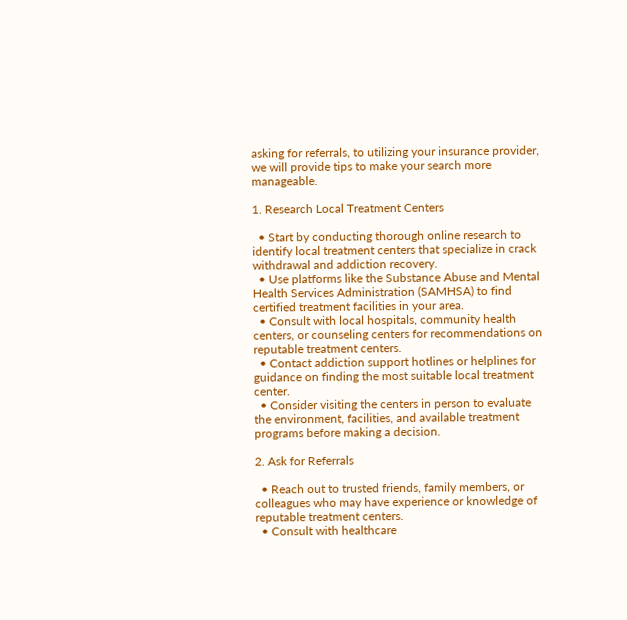asking for referrals, to utilizing your insurance provider, we will provide tips to make your search more manageable.

1. Research Local Treatment Centers

  • Start by conducting thorough online research to identify local treatment centers that specialize in crack withdrawal and addiction recovery.
  • Use platforms like the Substance Abuse and Mental Health Services Administration (SAMHSA) to find certified treatment facilities in your area.
  • Consult with local hospitals, community health centers, or counseling centers for recommendations on reputable treatment centers.
  • Contact addiction support hotlines or helplines for guidance on finding the most suitable local treatment center.
  • Consider visiting the centers in person to evaluate the environment, facilities, and available treatment programs before making a decision.

2. Ask for Referrals

  • Reach out to trusted friends, family members, or colleagues who may have experience or knowledge of reputable treatment centers.
  • Consult with healthcare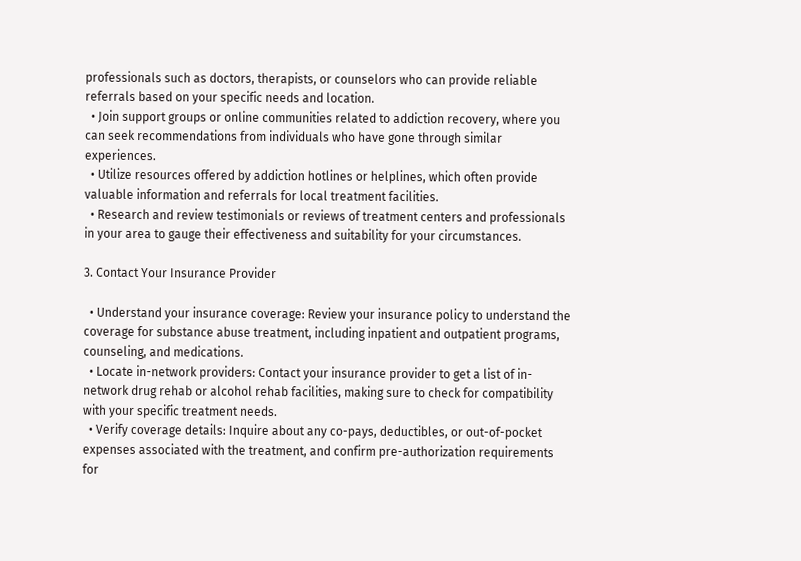professionals such as doctors, therapists, or counselors who can provide reliable referrals based on your specific needs and location.
  • Join support groups or online communities related to addiction recovery, where you can seek recommendations from individuals who have gone through similar experiences.
  • Utilize resources offered by addiction hotlines or helplines, which often provide valuable information and referrals for local treatment facilities.
  • Research and review testimonials or reviews of treatment centers and professionals in your area to gauge their effectiveness and suitability for your circumstances.

3. Contact Your Insurance Provider

  • Understand your insurance coverage: Review your insurance policy to understand the coverage for substance abuse treatment, including inpatient and outpatient programs, counseling, and medications.
  • Locate in-network providers: Contact your insurance provider to get a list of in-network drug rehab or alcohol rehab facilities, making sure to check for compatibility with your specific treatment needs.
  • Verify coverage details: Inquire about any co-pays, deductibles, or out-of-pocket expenses associated with the treatment, and confirm pre-authorization requirements for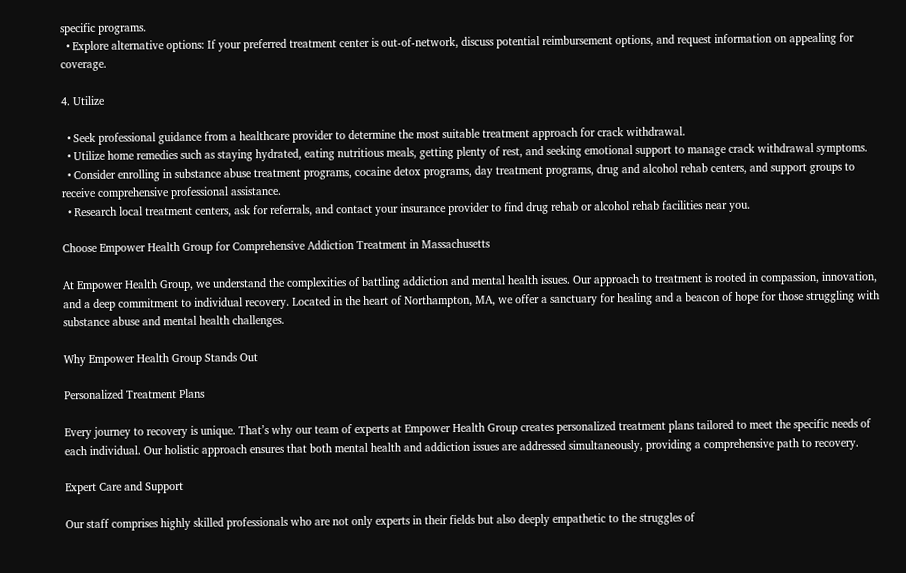specific programs.
  • Explore alternative options: If your preferred treatment center is out-of-network, discuss potential reimbursement options, and request information on appealing for coverage.

4. Utilize

  • Seek professional guidance from a healthcare provider to determine the most suitable treatment approach for crack withdrawal.
  • Utilize home remedies such as staying hydrated, eating nutritious meals, getting plenty of rest, and seeking emotional support to manage crack withdrawal symptoms.
  • Consider enrolling in substance abuse treatment programs, cocaine detox programs, day treatment programs, drug and alcohol rehab centers, and support groups to receive comprehensive professional assistance.
  • Research local treatment centers, ask for referrals, and contact your insurance provider to find drug rehab or alcohol rehab facilities near you.

Choose Empower Health Group for Comprehensive Addiction Treatment in Massachusetts

At Empower Health Group, we understand the complexities of battling addiction and mental health issues. Our approach to treatment is rooted in compassion, innovation, and a deep commitment to individual recovery. Located in the heart of Northampton, MA, we offer a sanctuary for healing and a beacon of hope for those struggling with substance abuse and mental health challenges.

Why Empower Health Group Stands Out

Personalized Treatment Plans

Every journey to recovery is unique. That’s why our team of experts at Empower Health Group creates personalized treatment plans tailored to meet the specific needs of each individual. Our holistic approach ensures that both mental health and addiction issues are addressed simultaneously, providing a comprehensive path to recovery.

Expert Care and Support

Our staff comprises highly skilled professionals who are not only experts in their fields but also deeply empathetic to the struggles of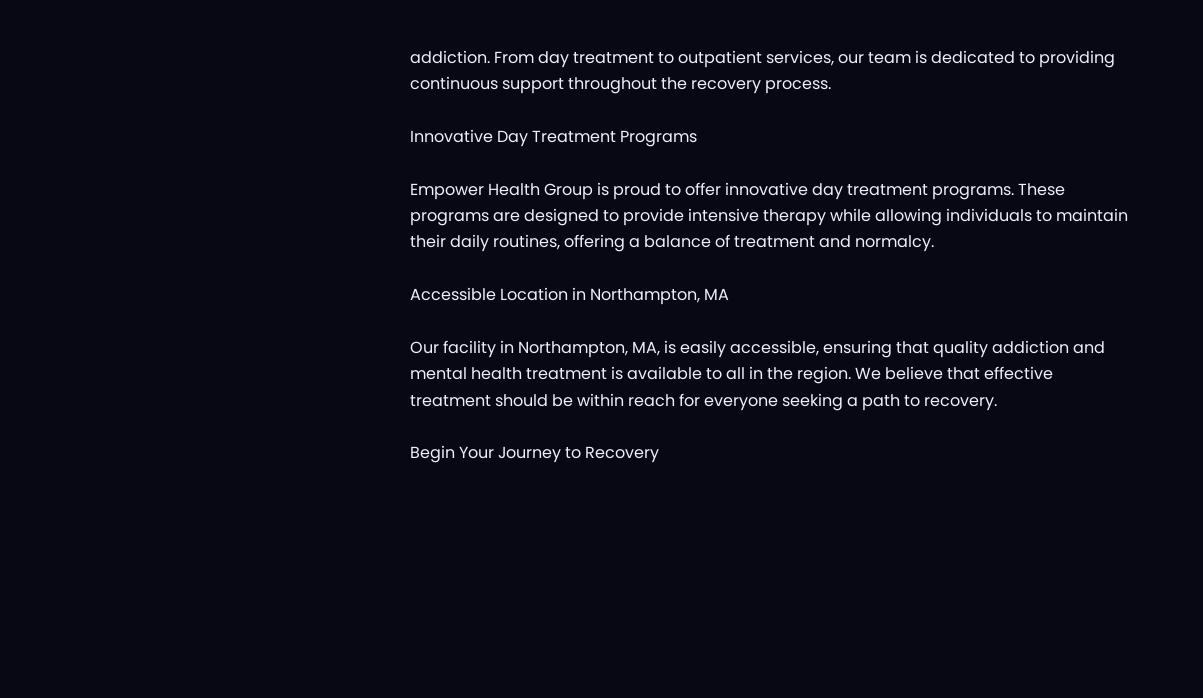addiction. From day treatment to outpatient services, our team is dedicated to providing continuous support throughout the recovery process.

Innovative Day Treatment Programs

Empower Health Group is proud to offer innovative day treatment programs. These programs are designed to provide intensive therapy while allowing individuals to maintain their daily routines, offering a balance of treatment and normalcy.

Accessible Location in Northampton, MA

Our facility in Northampton, MA, is easily accessible, ensuring that quality addiction and mental health treatment is available to all in the region. We believe that effective treatment should be within reach for everyone seeking a path to recovery.

Begin Your Journey to Recovery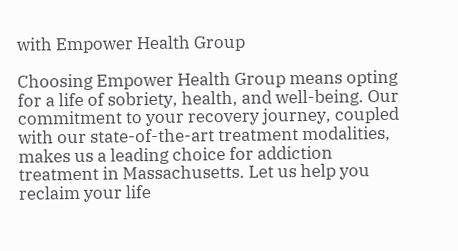with Empower Health Group

Choosing Empower Health Group means opting for a life of sobriety, health, and well-being. Our commitment to your recovery journey, coupled with our state-of-the-art treatment modalities, makes us a leading choice for addiction treatment in Massachusetts. Let us help you reclaim your life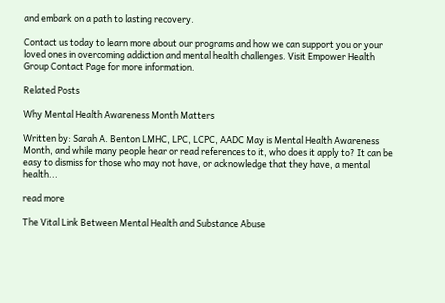and embark on a path to lasting recovery.

Contact us today to learn more about our programs and how we can support you or your loved ones in overcoming addiction and mental health challenges. Visit Empower Health Group Contact Page for more information.

Related Posts

Why Mental Health Awareness Month Matters

Written by: Sarah A. Benton LMHC, LPC, LCPC, AADC May is Mental Health Awareness Month, and while many people hear or read references to it, who does it apply to? It can be easy to dismiss for those who may not have, or acknowledge that they have, a mental health...

read more

The Vital Link Between Mental Health and Substance Abuse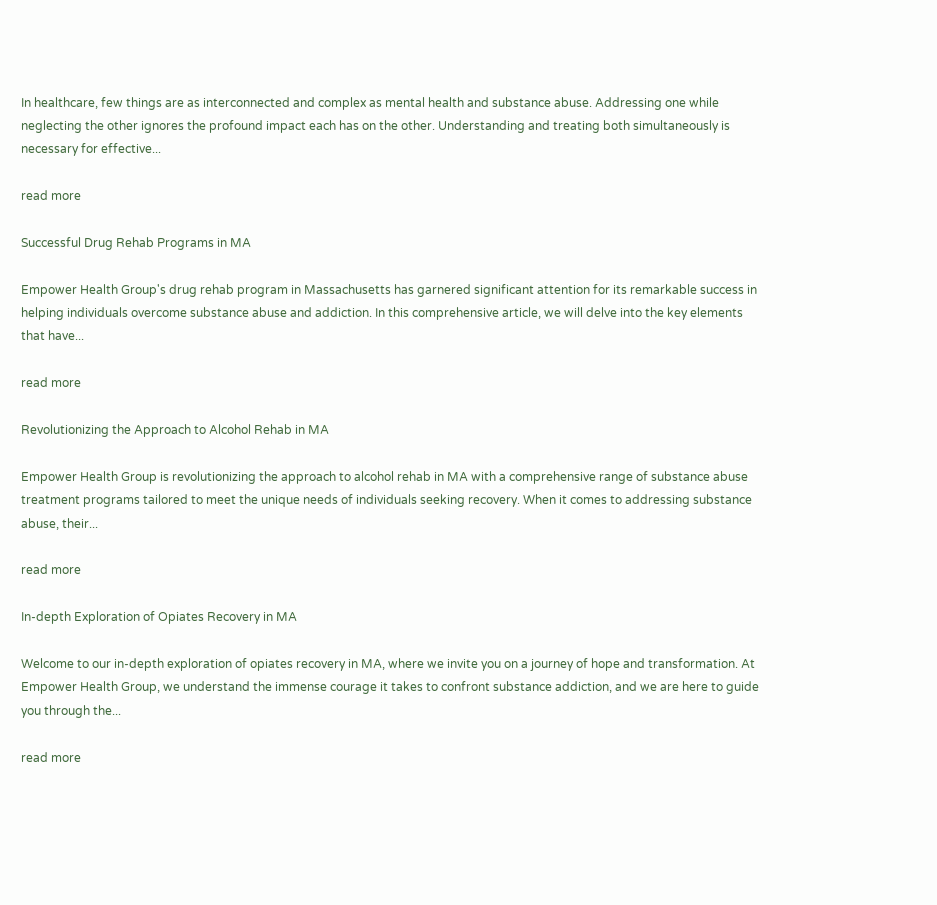In healthcare, few things are as interconnected and complex as mental health and substance abuse. Addressing one while neglecting the other ignores the profound impact each has on the other. Understanding and treating both simultaneously is necessary for effective...

read more

Successful Drug Rehab Programs in MA

Empower Health Group's drug rehab program in Massachusetts has garnered significant attention for its remarkable success in helping individuals overcome substance abuse and addiction. In this comprehensive article, we will delve into the key elements that have...

read more

Revolutionizing the Approach to Alcohol Rehab in MA

Empower Health Group is revolutionizing the approach to alcohol rehab in MA with a comprehensive range of substance abuse treatment programs tailored to meet the unique needs of individuals seeking recovery. When it comes to addressing substance abuse, their...

read more

In-depth Exploration of Opiates Recovery in MA

Welcome to our in-depth exploration of opiates recovery in MA, where we invite you on a journey of hope and transformation. At Empower Health Group, we understand the immense courage it takes to confront substance addiction, and we are here to guide you through the...

read more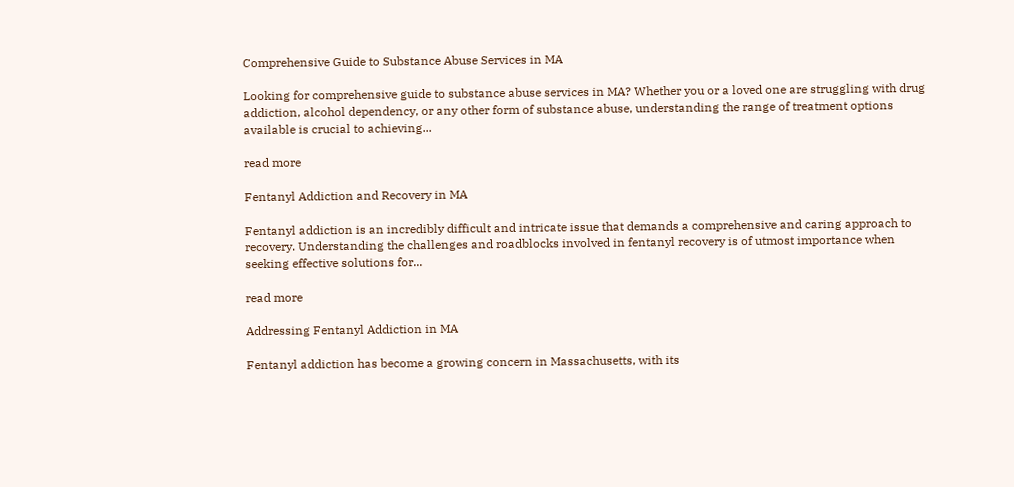Comprehensive Guide to Substance Abuse Services in MA

Looking for comprehensive guide to substance abuse services in MA? Whether you or a loved one are struggling with drug addiction, alcohol dependency, or any other form of substance abuse, understanding the range of treatment options available is crucial to achieving...

read more

Fentanyl Addiction and Recovery in MA

Fentanyl addiction is an incredibly difficult and intricate issue that demands a comprehensive and caring approach to recovery. Understanding the challenges and roadblocks involved in fentanyl recovery is of utmost importance when seeking effective solutions for...

read more

Addressing Fentanyl Addiction in MA

Fentanyl addiction has become a growing concern in Massachusetts, with its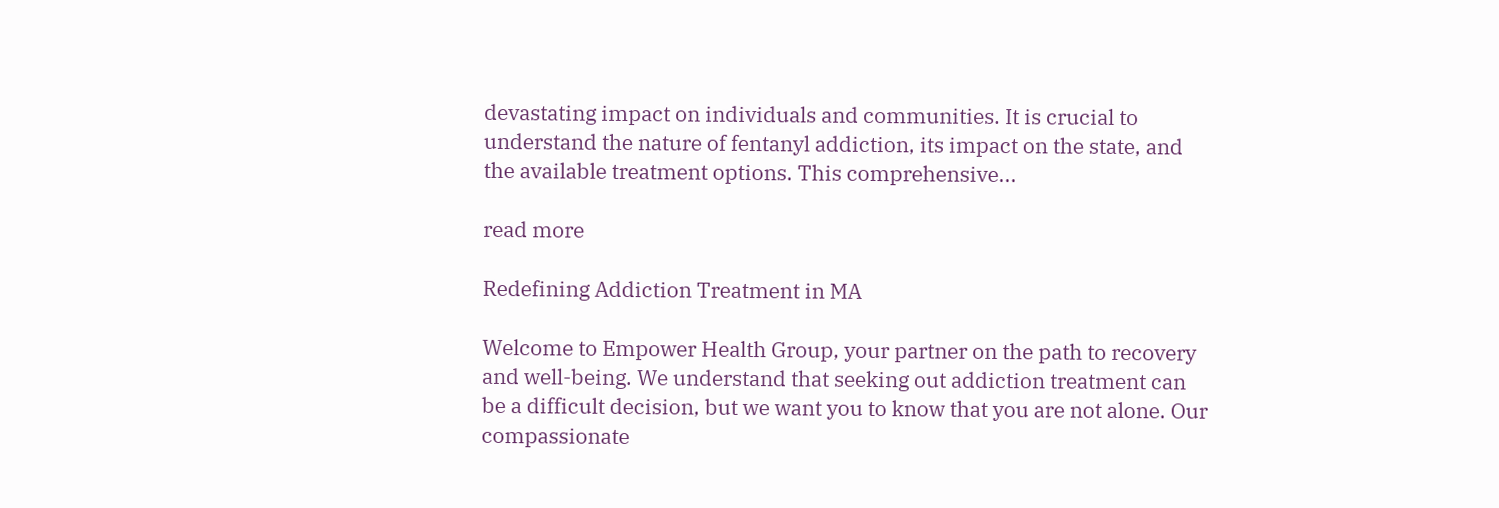devastating impact on individuals and communities. It is crucial to understand the nature of fentanyl addiction, its impact on the state, and the available treatment options. This comprehensive...

read more

Redefining Addiction Treatment in MA

Welcome to Empower Health Group, your partner on the path to recovery and well-being. We understand that seeking out addiction treatment can be a difficult decision, but we want you to know that you are not alone. Our compassionate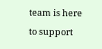team is here to support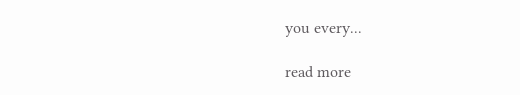you every...

read more